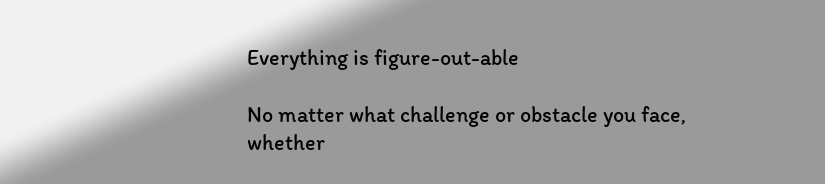Everything is figure-out-able

No matter what challenge or obstacle you face, whether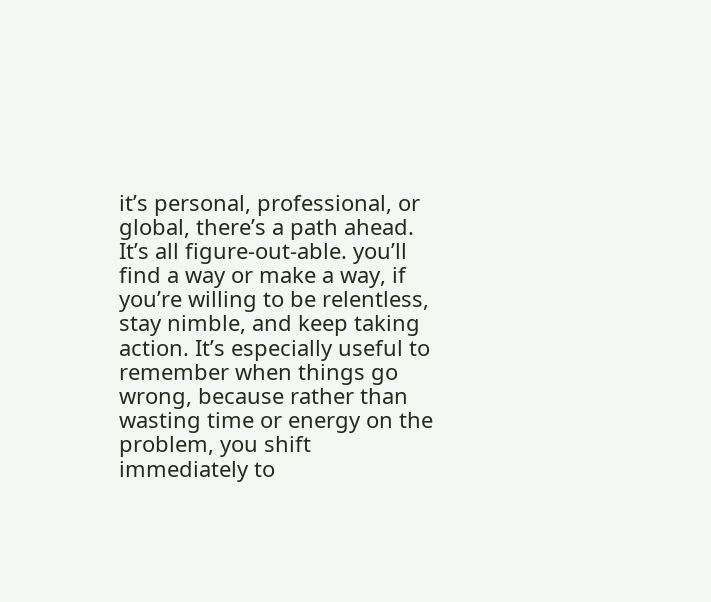it’s personal, professional, or global, there’s a path ahead. It’s all figure-out-able. you’ll find a way or make a way, if you’re willing to be relentless, stay nimble, and keep taking action. It’s especially useful to remember when things go wrong, because rather than wasting time or energy on the problem, you shift immediately to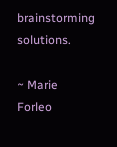brainstorming solutions.

~ Marie Forleo